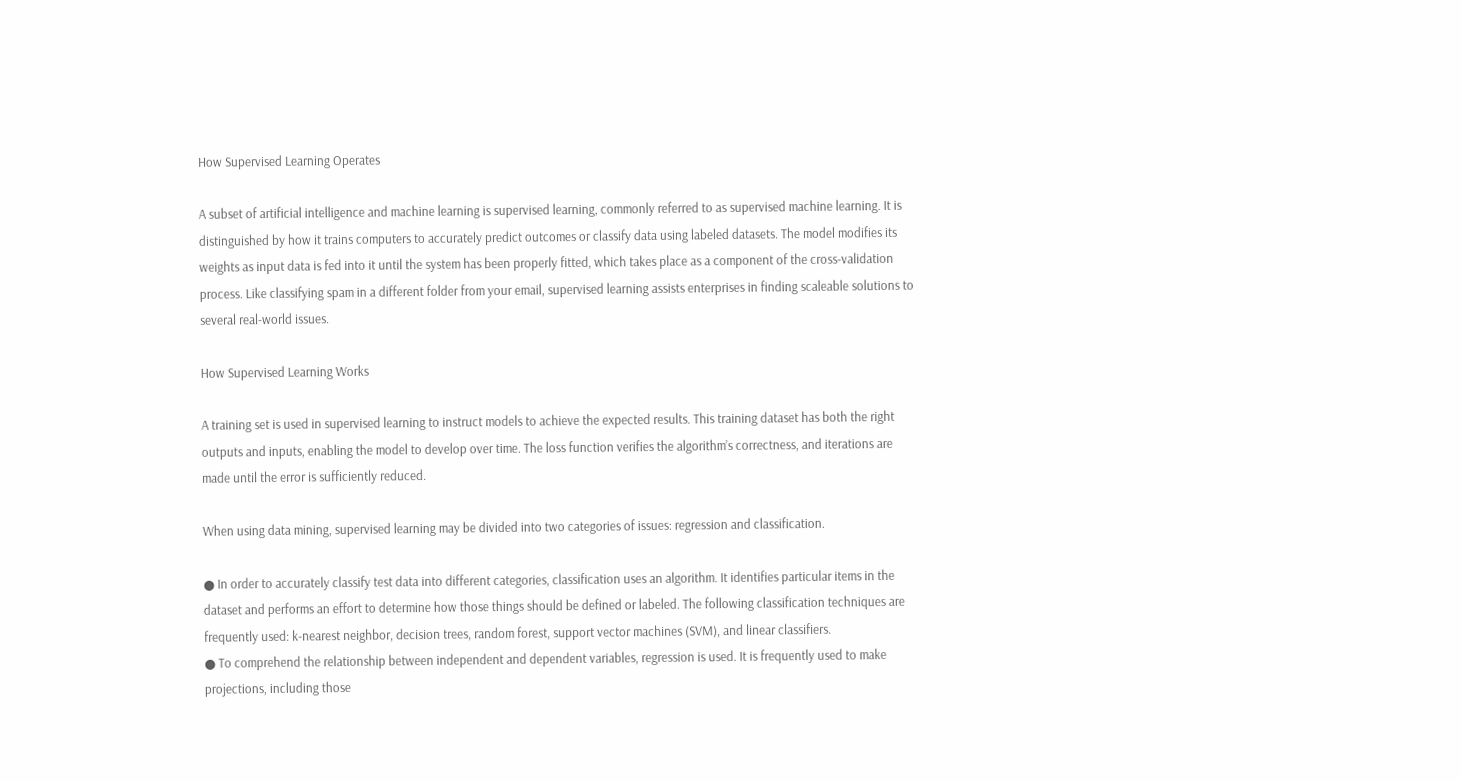How Supervised Learning Operates

A subset of artificial intelligence and machine learning is supervised learning, commonly referred to as supervised machine learning. It is distinguished by how it trains computers to accurately predict outcomes or classify data using labeled datasets. The model modifies its weights as input data is fed into it until the system has been properly fitted, which takes place as a component of the cross-validation process. Like classifying spam in a different folder from your email, supervised learning assists enterprises in finding scaleable solutions to several real-world issues.

How Supervised Learning Works

A training set is used in supervised learning to instruct models to achieve the expected results. This training dataset has both the right outputs and inputs, enabling the model to develop over time. The loss function verifies the algorithm’s correctness, and iterations are made until the error is sufficiently reduced.

When using data mining, supervised learning may be divided into two categories of issues: regression and classification.

● In order to accurately classify test data into different categories, classification uses an algorithm. It identifies particular items in the dataset and performs an effort to determine how those things should be defined or labeled. The following classification techniques are frequently used: k-nearest neighbor, decision trees, random forest, support vector machines (SVM), and linear classifiers.
● To comprehend the relationship between independent and dependent variables, regression is used. It is frequently used to make projections, including those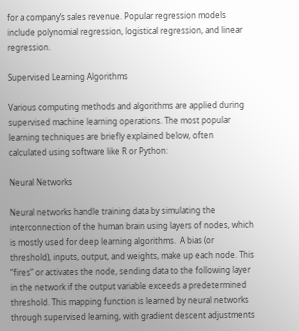for a company’s sales revenue. Popular regression models include polynomial regression, logistical regression, and linear regression.

Supervised Learning Algorithms

Various computing methods and algorithms are applied during supervised machine learning operations. The most popular learning techniques are briefly explained below, often calculated using software like R or Python:

Neural Networks

Neural networks handle training data by simulating the interconnection of the human brain using layers of nodes, which is mostly used for deep learning algorithms.  A bias (or threshold), inputs, output, and weights, make up each node. This “fires” or activates the node, sending data to the following layer in the network if the output variable exceeds a predetermined threshold. This mapping function is learned by neural networks through supervised learning, with gradient descent adjustments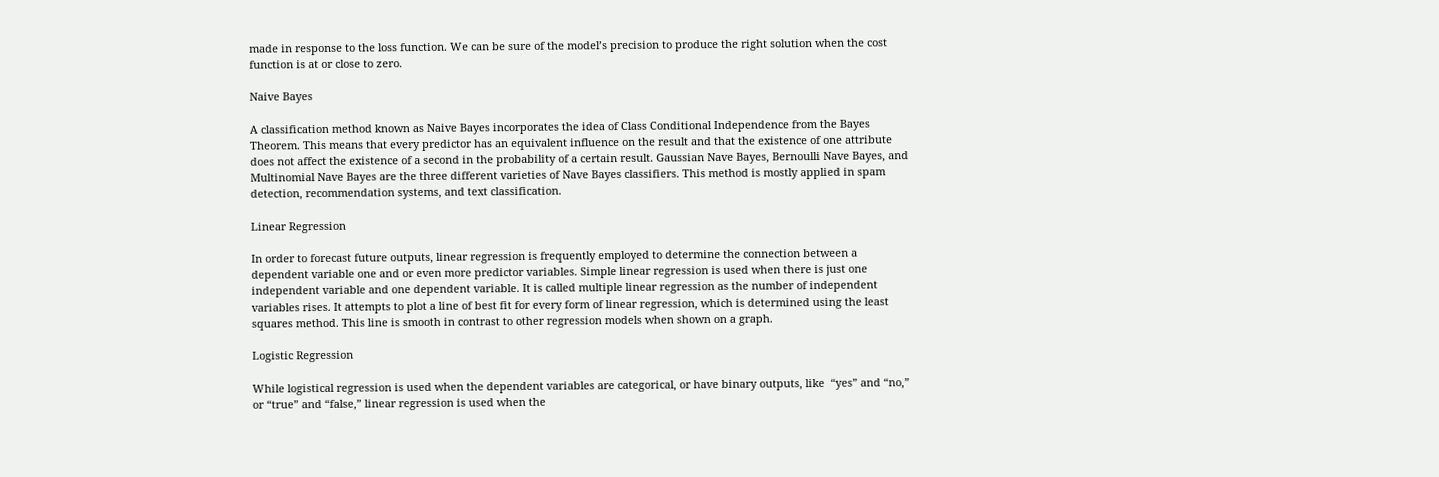made in response to the loss function. We can be sure of the model’s precision to produce the right solution when the cost function is at or close to zero.

Naive Bayes

A classification method known as Naive Bayes incorporates the idea of Class Conditional Independence from the Bayes Theorem. This means that every predictor has an equivalent influence on the result and that the existence of one attribute does not affect the existence of a second in the probability of a certain result. Gaussian Nave Bayes, Bernoulli Nave Bayes, and  Multinomial Nave Bayes are the three different varieties of Nave Bayes classifiers. This method is mostly applied in spam detection, recommendation systems, and text classification.

Linear Regression

In order to forecast future outputs, linear regression is frequently employed to determine the connection between a dependent variable one and or even more predictor variables. Simple linear regression is used when there is just one independent variable and one dependent variable. It is called multiple linear regression as the number of independent variables rises. It attempts to plot a line of best fit for every form of linear regression, which is determined using the least squares method. This line is smooth in contrast to other regression models when shown on a graph.

Logistic Regression

While logistical regression is used when the dependent variables are categorical, or have binary outputs, like  “yes” and “no,” or “true” and “false,” linear regression is used when the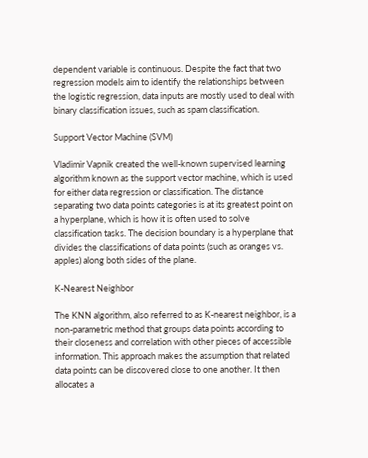dependent variable is continuous. Despite the fact that two regression models aim to identify the relationships between the logistic regression, data inputs are mostly used to deal with binary classification issues, such as spam classification.

Support Vector Machine (SVM)

Vladimir Vapnik created the well-known supervised learning algorithm known as the support vector machine, which is used for either data regression or classification. The distance separating two data points categories is at its greatest point on a hyperplane, which is how it is often used to solve classification tasks. The decision boundary is a hyperplane that divides the classifications of data points (such as oranges vs. apples) along both sides of the plane.

K-Nearest Neighbor

The KNN algorithm, also referred to as K-nearest neighbor, is a non-parametric method that groups data points according to their closeness and correlation with other pieces of accessible information. This approach makes the assumption that related data points can be discovered close to one another. It then allocates a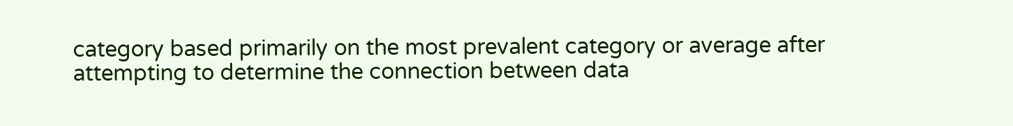category based primarily on the most prevalent category or average after attempting to determine the connection between data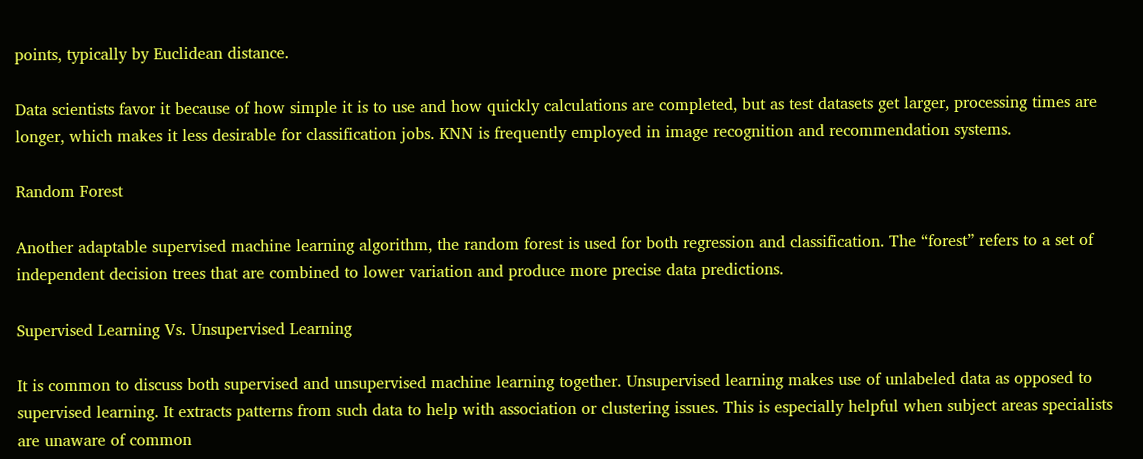points, typically by Euclidean distance.

Data scientists favor it because of how simple it is to use and how quickly calculations are completed, but as test datasets get larger, processing times are longer, which makes it less desirable for classification jobs. KNN is frequently employed in image recognition and recommendation systems.

Random Forest

Another adaptable supervised machine learning algorithm, the random forest is used for both regression and classification. The “forest” refers to a set of independent decision trees that are combined to lower variation and produce more precise data predictions.

Supervised Learning Vs. Unsupervised Learning

It is common to discuss both supervised and unsupervised machine learning together. Unsupervised learning makes use of unlabeled data as opposed to supervised learning. It extracts patterns from such data to help with association or clustering issues. This is especially helpful when subject areas specialists are unaware of common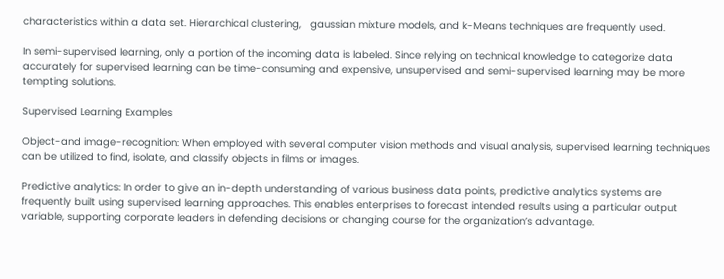characteristics within a data set. Hierarchical clustering,   gaussian mixture models, and k-Means techniques are frequently used.

In semi-supervised learning, only a portion of the incoming data is labeled. Since relying on technical knowledge to categorize data accurately for supervised learning can be time-consuming and expensive, unsupervised and semi-supervised learning may be more tempting solutions.

Supervised Learning Examples

Object-and image-recognition: When employed with several computer vision methods and visual analysis, supervised learning techniques can be utilized to find, isolate, and classify objects in films or images.

Predictive analytics: In order to give an in-depth understanding of various business data points, predictive analytics systems are frequently built using supervised learning approaches. This enables enterprises to forecast intended results using a particular output variable, supporting corporate leaders in defending decisions or changing course for the organization’s advantage.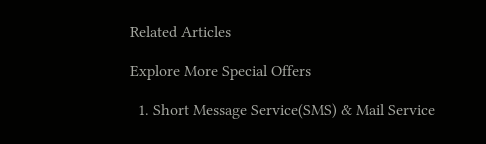Related Articles

Explore More Special Offers

  1. Short Message Service(SMS) & Mail Service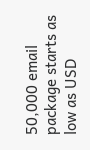50,000 email package starts as low as USD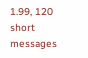1.99, 120 short messages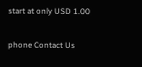start at only USD 1.00

phone Contact Us